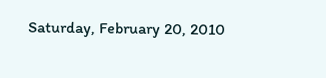Saturday, February 20, 2010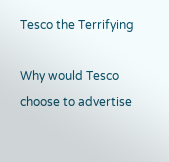Tesco the Terrifying

Why would Tesco choose to advertise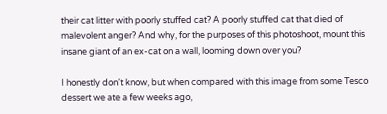their cat litter with poorly stuffed cat? A poorly stuffed cat that died of malevolent anger? And why, for the purposes of this photoshoot, mount this insane giant of an ex-cat on a wall, looming down over you?

I honestly don't know, but when compared with this image from some Tesco dessert we ate a few weeks ago,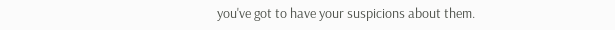you've got to have your suspicions about them.